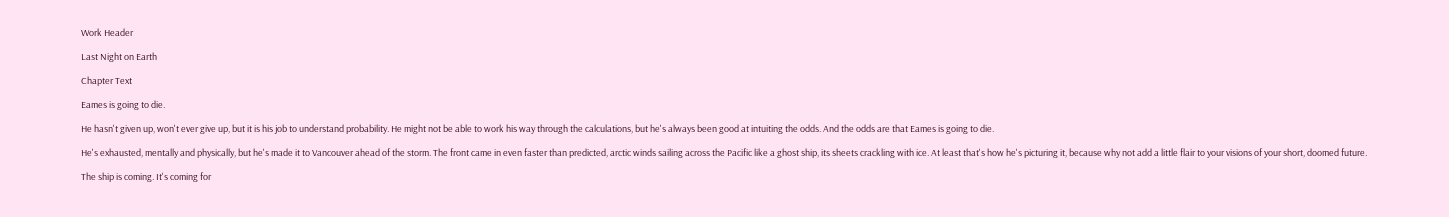Work Header

Last Night on Earth

Chapter Text

Eames is going to die.

He hasn't given up, won't ever give up, but it is his job to understand probability. He might not be able to work his way through the calculations, but he's always been good at intuiting the odds. And the odds are that Eames is going to die.

He's exhausted, mentally and physically, but he's made it to Vancouver ahead of the storm. The front came in even faster than predicted, arctic winds sailing across the Pacific like a ghost ship, its sheets crackling with ice. At least that's how he's picturing it, because why not add a little flair to your visions of your short, doomed future.

The ship is coming. It's coming for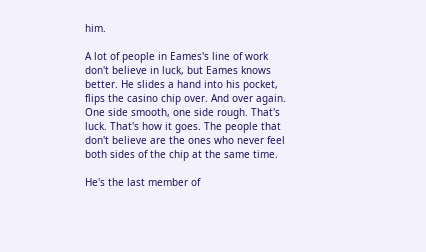him.

A lot of people in Eames's line of work don't believe in luck, but Eames knows better. He slides a hand into his pocket, flips the casino chip over. And over again. One side smooth, one side rough. That's luck. That's how it goes. The people that don't believe are the ones who never feel both sides of the chip at the same time.

He's the last member of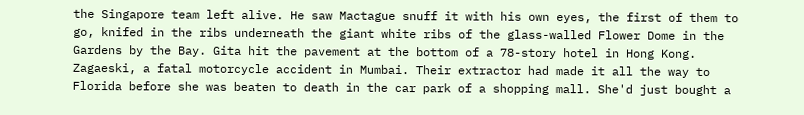the Singapore team left alive. He saw Mactague snuff it with his own eyes, the first of them to go, knifed in the ribs underneath the giant white ribs of the glass-walled Flower Dome in the Gardens by the Bay. Gita hit the pavement at the bottom of a 78-story hotel in Hong Kong. Zagaeski, a fatal motorcycle accident in Mumbai. Their extractor had made it all the way to Florida before she was beaten to death in the car park of a shopping mall. She'd just bought a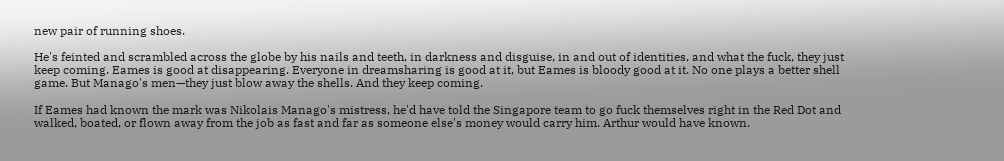new pair of running shoes.

He's feinted and scrambled across the globe by his nails and teeth, in darkness and disguise, in and out of identities, and what the fuck, they just keep coming. Eames is good at disappearing. Everyone in dreamsharing is good at it, but Eames is bloody good at it. No one plays a better shell game. But Manago's men—they just blow away the shells. And they keep coming.

If Eames had known the mark was Nikolais Manago's mistress, he'd have told the Singapore team to go fuck themselves right in the Red Dot and walked, boated, or flown away from the job as fast and far as someone else's money would carry him. Arthur would have known.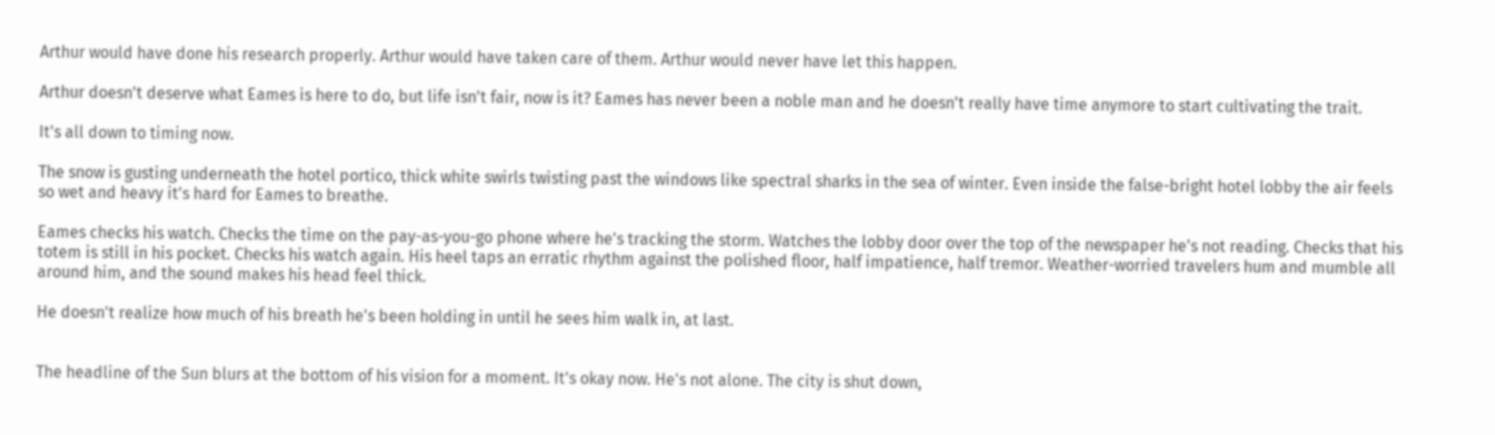Arthur would have done his research properly. Arthur would have taken care of them. Arthur would never have let this happen.

Arthur doesn't deserve what Eames is here to do, but life isn't fair, now is it? Eames has never been a noble man and he doesn't really have time anymore to start cultivating the trait.

It's all down to timing now.

The snow is gusting underneath the hotel portico, thick white swirls twisting past the windows like spectral sharks in the sea of winter. Even inside the false-bright hotel lobby the air feels so wet and heavy it's hard for Eames to breathe.

Eames checks his watch. Checks the time on the pay-as-you-go phone where he's tracking the storm. Watches the lobby door over the top of the newspaper he's not reading. Checks that his totem is still in his pocket. Checks his watch again. His heel taps an erratic rhythm against the polished floor, half impatience, half tremor. Weather-worried travelers hum and mumble all around him, and the sound makes his head feel thick.

He doesn't realize how much of his breath he's been holding in until he sees him walk in, at last.


The headline of the Sun blurs at the bottom of his vision for a moment. It's okay now. He's not alone. The city is shut down,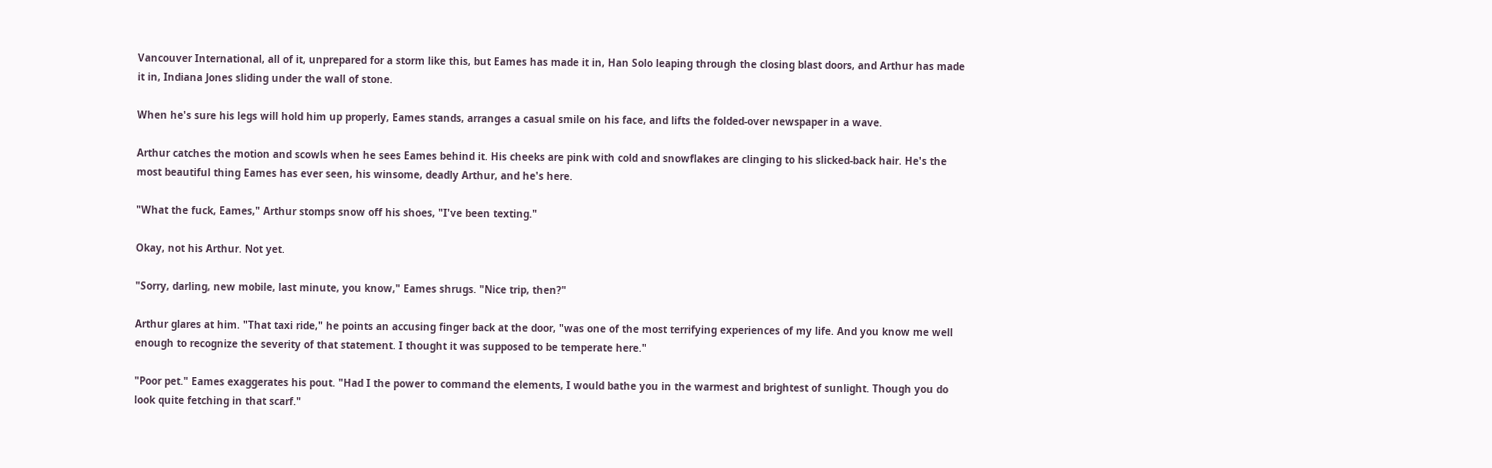Vancouver International, all of it, unprepared for a storm like this, but Eames has made it in, Han Solo leaping through the closing blast doors, and Arthur has made it in, Indiana Jones sliding under the wall of stone.

When he's sure his legs will hold him up properly, Eames stands, arranges a casual smile on his face, and lifts the folded-over newspaper in a wave.

Arthur catches the motion and scowls when he sees Eames behind it. His cheeks are pink with cold and snowflakes are clinging to his slicked-back hair. He's the most beautiful thing Eames has ever seen, his winsome, deadly Arthur, and he's here.

"What the fuck, Eames," Arthur stomps snow off his shoes, "I've been texting."

Okay, not his Arthur. Not yet.

"Sorry, darling, new mobile, last minute, you know," Eames shrugs. "Nice trip, then?"

Arthur glares at him. "That taxi ride," he points an accusing finger back at the door, "was one of the most terrifying experiences of my life. And you know me well enough to recognize the severity of that statement. I thought it was supposed to be temperate here."

"Poor pet." Eames exaggerates his pout. "Had I the power to command the elements, I would bathe you in the warmest and brightest of sunlight. Though you do look quite fetching in that scarf."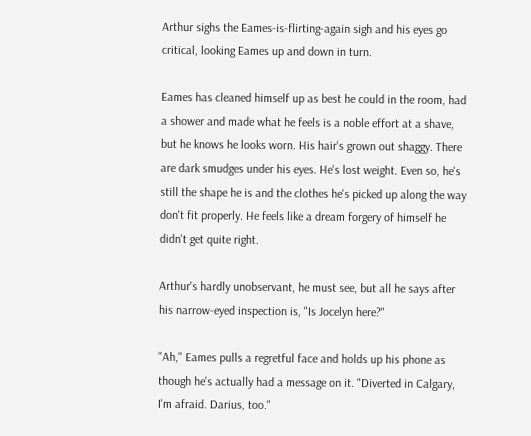Arthur sighs the Eames-is-flirting-again sigh and his eyes go critical, looking Eames up and down in turn.

Eames has cleaned himself up as best he could in the room, had a shower and made what he feels is a noble effort at a shave, but he knows he looks worn. His hair's grown out shaggy. There are dark smudges under his eyes. He's lost weight. Even so, he's still the shape he is and the clothes he's picked up along the way don't fit properly. He feels like a dream forgery of himself he didn't get quite right.

Arthur's hardly unobservant, he must see, but all he says after his narrow-eyed inspection is, "Is Jocelyn here?"

"Ah," Eames pulls a regretful face and holds up his phone as though he's actually had a message on it. "Diverted in Calgary, I'm afraid. Darius, too."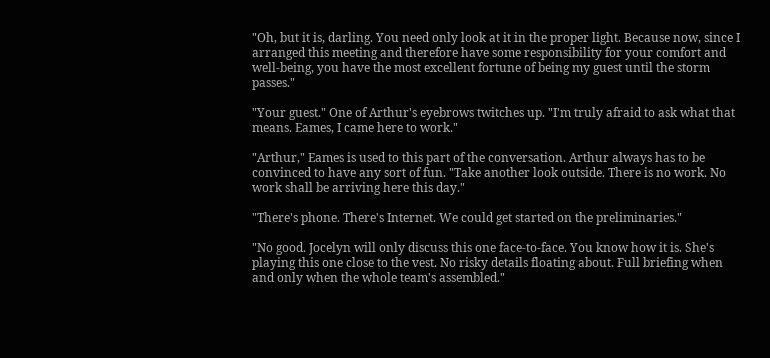"Oh, but it is, darling. You need only look at it in the proper light. Because now, since I arranged this meeting and therefore have some responsibility for your comfort and well-being, you have the most excellent fortune of being my guest until the storm passes."

"Your guest." One of Arthur's eyebrows twitches up. "I'm truly afraid to ask what that means. Eames, I came here to work."

"Arthur," Eames is used to this part of the conversation. Arthur always has to be convinced to have any sort of fun. "Take another look outside. There is no work. No work shall be arriving here this day."

"There's phone. There's Internet. We could get started on the preliminaries."

"No good. Jocelyn will only discuss this one face-to-face. You know how it is. She's playing this one close to the vest. No risky details floating about. Full briefing when and only when the whole team's assembled."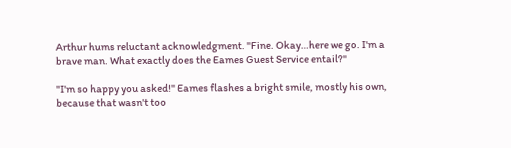Arthur hums reluctant acknowledgment. "Fine. Okay…here we go. I'm a brave man. What exactly does the Eames Guest Service entail?"

"I'm so happy you asked!" Eames flashes a bright smile, mostly his own, because that wasn't too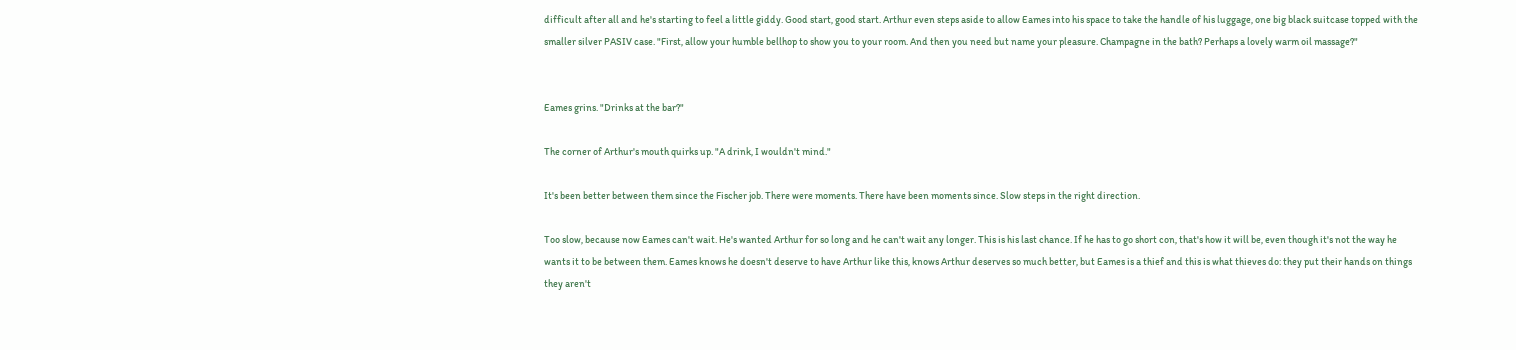difficult after all and he's starting to feel a little giddy. Good start, good start. Arthur even steps aside to allow Eames into his space to take the handle of his luggage, one big black suitcase topped with the smaller silver PASIV case. "First, allow your humble bellhop to show you to your room. And then you need but name your pleasure. Champagne in the bath? Perhaps a lovely warm oil massage?"


Eames grins. "Drinks at the bar?"

The corner of Arthur's mouth quirks up. "A drink, I wouldn't mind."

It's been better between them since the Fischer job. There were moments. There have been moments since. Slow steps in the right direction.

Too slow, because now Eames can't wait. He's wanted Arthur for so long and he can't wait any longer. This is his last chance. If he has to go short con, that's how it will be, even though it's not the way he wants it to be between them. Eames knows he doesn't deserve to have Arthur like this, knows Arthur deserves so much better, but Eames is a thief and this is what thieves do: they put their hands on things they aren't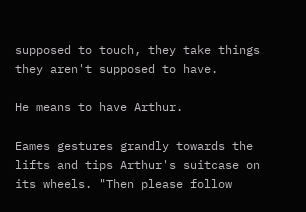supposed to touch, they take things they aren't supposed to have.

He means to have Arthur.

Eames gestures grandly towards the lifts and tips Arthur's suitcase on its wheels. "Then please follow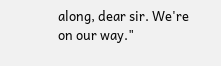along, dear sir. We're on our way."